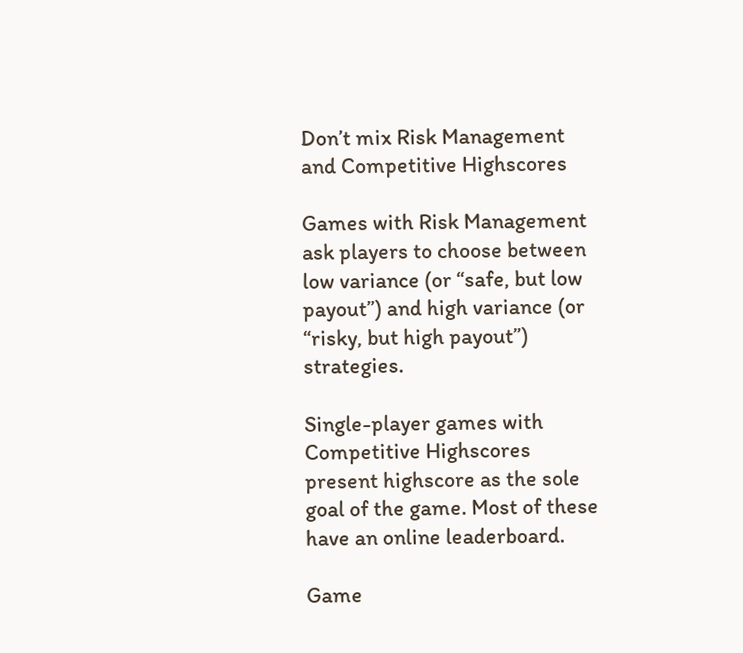Don’t mix Risk Management and Competitive Highscores

Games with Risk Management ask players to choose between low variance (or “safe, but low payout”) and high variance (or “risky, but high payout”) strategies.

Single-player games with Competitive Highscores present highscore as the sole goal of the game. Most of these have an online leaderboard.

Game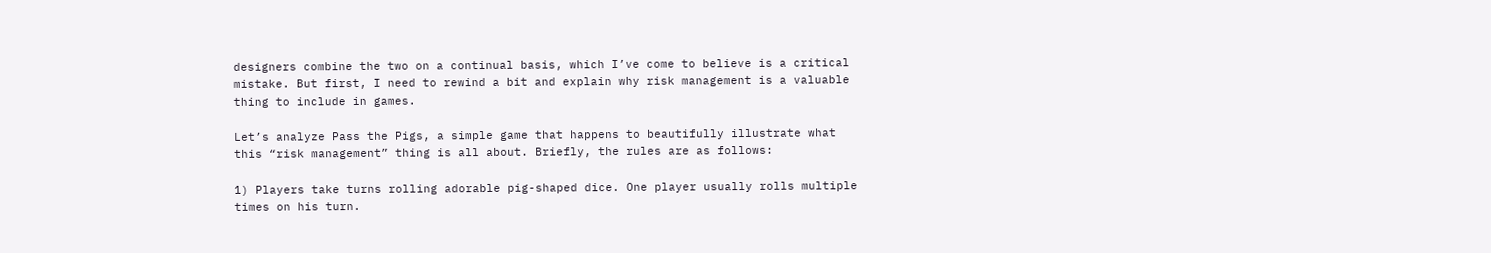designers combine the two on a continual basis, which I’ve come to believe is a critical mistake. But first, I need to rewind a bit and explain why risk management is a valuable thing to include in games.

Let’s analyze Pass the Pigs, a simple game that happens to beautifully illustrate what this “risk management” thing is all about. Briefly, the rules are as follows:

1) Players take turns rolling adorable pig-shaped dice. One player usually rolls multiple times on his turn.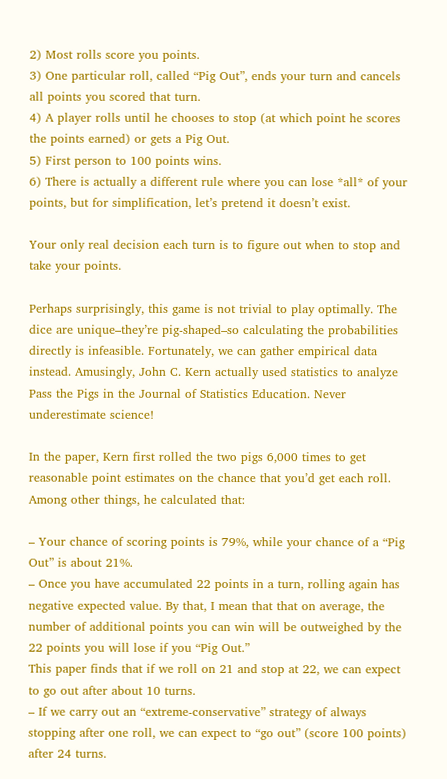2) Most rolls score you points.
3) One particular roll, called “Pig Out”, ends your turn and cancels all points you scored that turn.
4) A player rolls until he chooses to stop (at which point he scores the points earned) or gets a Pig Out.
5) First person to 100 points wins.
6) There is actually a different rule where you can lose *all* of your points, but for simplification, let’s pretend it doesn’t exist.

Your only real decision each turn is to figure out when to stop and take your points.

Perhaps surprisingly, this game is not trivial to play optimally. The dice are unique–they’re pig-shaped–so calculating the probabilities directly is infeasible. Fortunately, we can gather empirical data instead. Amusingly, John C. Kern actually used statistics to analyze Pass the Pigs in the Journal of Statistics Education. Never underestimate science!

In the paper, Kern first rolled the two pigs 6,000 times to get reasonable point estimates on the chance that you’d get each roll. Among other things, he calculated that:

– Your chance of scoring points is 79%, while your chance of a “Pig Out” is about 21%.
– Once you have accumulated 22 points in a turn, rolling again has negative expected value. By that, I mean that that on average, the number of additional points you can win will be outweighed by the 22 points you will lose if you “Pig Out.”
This paper finds that if we roll on 21 and stop at 22, we can expect to go out after about 10 turns.
– If we carry out an “extreme-conservative” strategy of always stopping after one roll, we can expect to “go out” (score 100 points) after 24 turns.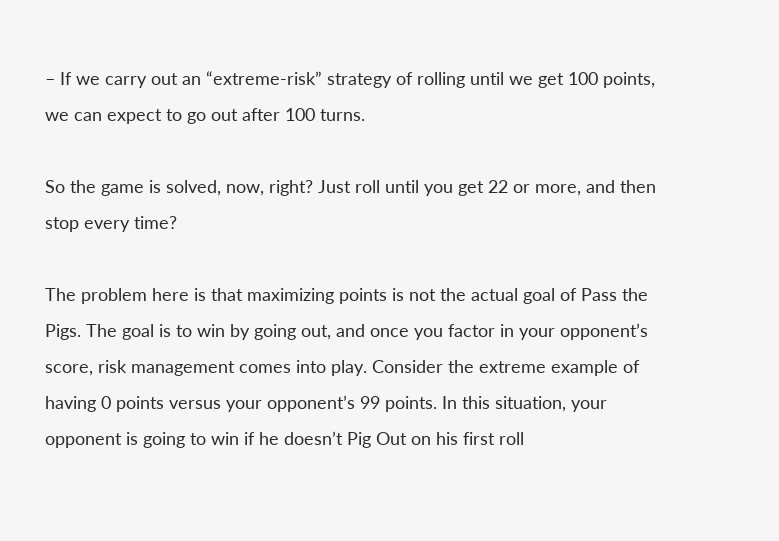– If we carry out an “extreme-risk” strategy of rolling until we get 100 points, we can expect to go out after 100 turns.

So the game is solved, now, right? Just roll until you get 22 or more, and then stop every time?

The problem here is that maximizing points is not the actual goal of Pass the Pigs. The goal is to win by going out, and once you factor in your opponent’s score, risk management comes into play. Consider the extreme example of having 0 points versus your opponent’s 99 points. In this situation, your opponent is going to win if he doesn’t Pig Out on his first roll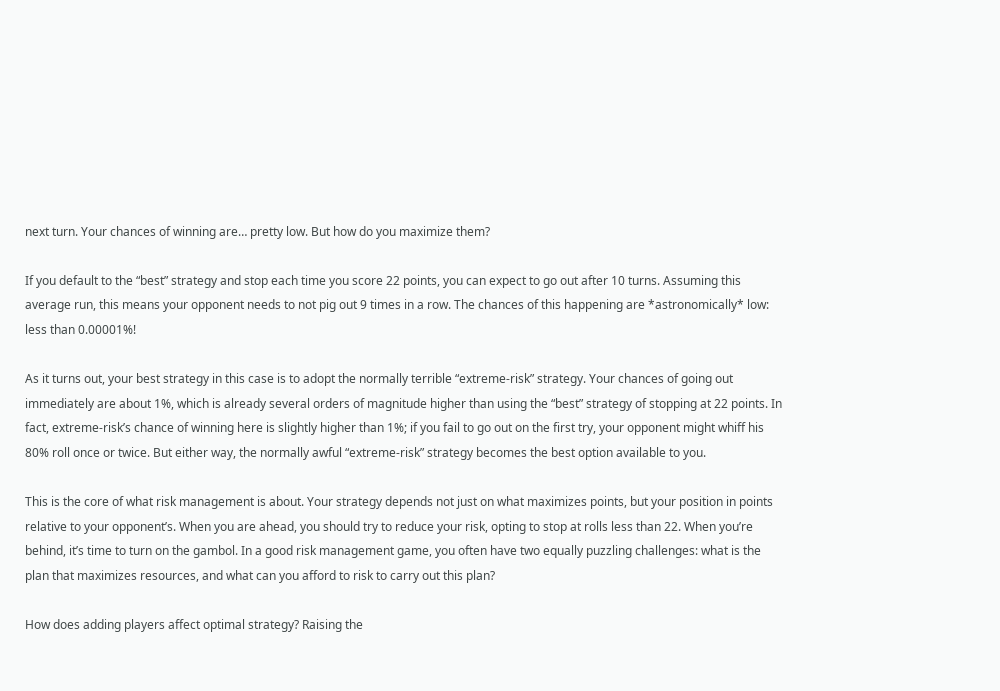next turn. Your chances of winning are… pretty low. But how do you maximize them?

If you default to the “best” strategy and stop each time you score 22 points, you can expect to go out after 10 turns. Assuming this average run, this means your opponent needs to not pig out 9 times in a row. The chances of this happening are *astronomically* low: less than 0.00001%!

As it turns out, your best strategy in this case is to adopt the normally terrible “extreme-risk” strategy. Your chances of going out immediately are about 1%, which is already several orders of magnitude higher than using the “best” strategy of stopping at 22 points. In fact, extreme-risk’s chance of winning here is slightly higher than 1%; if you fail to go out on the first try, your opponent might whiff his 80% roll once or twice. But either way, the normally awful “extreme-risk” strategy becomes the best option available to you.

This is the core of what risk management is about. Your strategy depends not just on what maximizes points, but your position in points relative to your opponent’s. When you are ahead, you should try to reduce your risk, opting to stop at rolls less than 22. When you’re behind, it’s time to turn on the gambol. In a good risk management game, you often have two equally puzzling challenges: what is the plan that maximizes resources, and what can you afford to risk to carry out this plan?

How does adding players affect optimal strategy? Raising the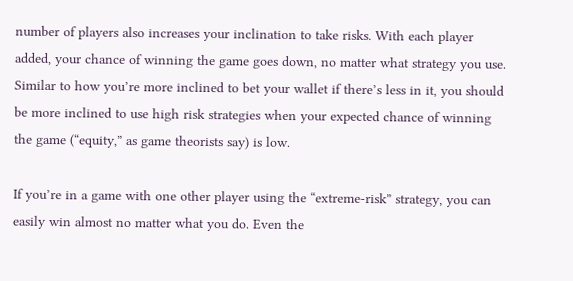number of players also increases your inclination to take risks. With each player added, your chance of winning the game goes down, no matter what strategy you use. Similar to how you’re more inclined to bet your wallet if there’s less in it, you should be more inclined to use high risk strategies when your expected chance of winning the game (“equity,” as game theorists say) is low.

If you’re in a game with one other player using the “extreme-risk” strategy, you can easily win almost no matter what you do. Even the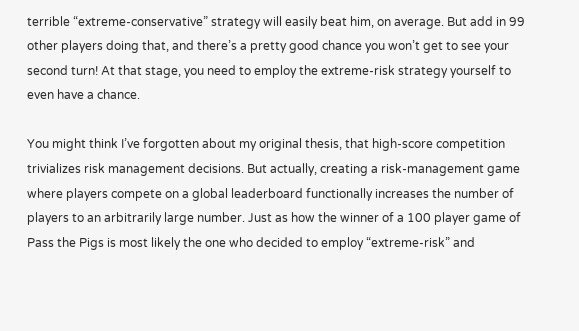terrible “extreme-conservative” strategy will easily beat him, on average. But add in 99 other players doing that, and there’s a pretty good chance you won’t get to see your second turn! At that stage, you need to employ the extreme-risk strategy yourself to even have a chance.

You might think I’ve forgotten about my original thesis, that high-score competition trivializes risk management decisions. But actually, creating a risk-management game where players compete on a global leaderboard functionally increases the number of players to an arbitrarily large number. Just as how the winner of a 100 player game of Pass the Pigs is most likely the one who decided to employ “extreme-risk” and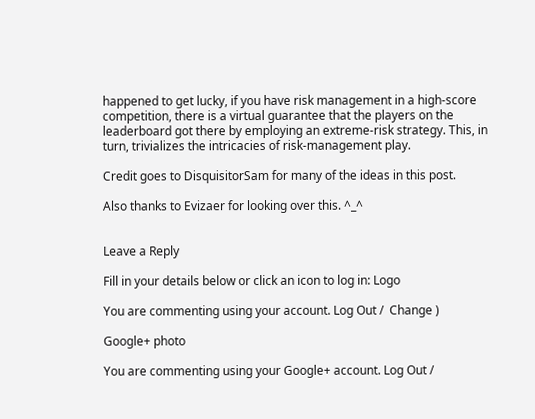happened to get lucky, if you have risk management in a high-score competition, there is a virtual guarantee that the players on the leaderboard got there by employing an extreme-risk strategy. This, in turn, trivializes the intricacies of risk-management play.

Credit goes to DisquisitorSam for many of the ideas in this post.

Also thanks to Evizaer for looking over this. ^_^


Leave a Reply

Fill in your details below or click an icon to log in: Logo

You are commenting using your account. Log Out /  Change )

Google+ photo

You are commenting using your Google+ account. Log Out /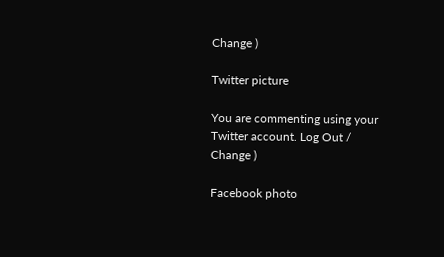Change )

Twitter picture

You are commenting using your Twitter account. Log Out /  Change )

Facebook photo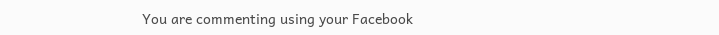You are commenting using your Facebook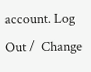account. Log Out /  Change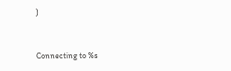)


Connecting to %s